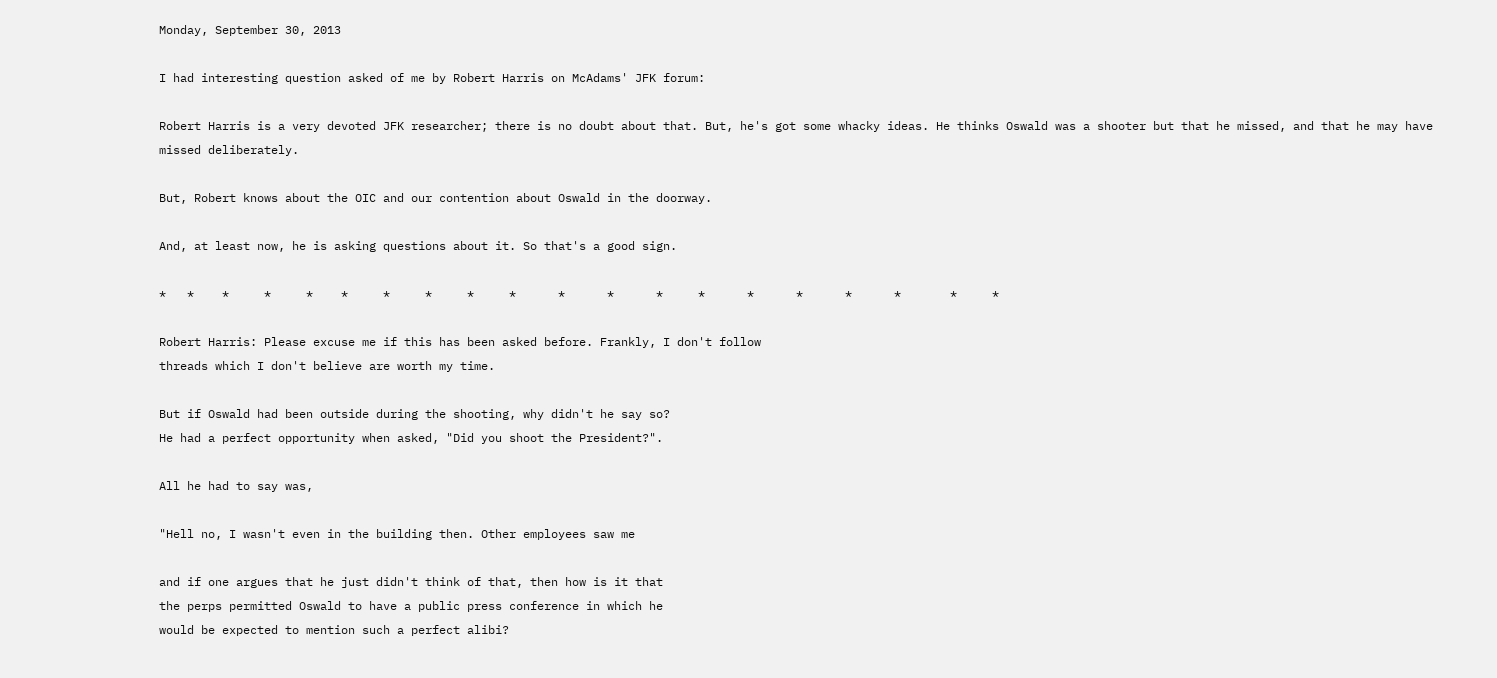Monday, September 30, 2013

I had interesting question asked of me by Robert Harris on McAdams' JFK forum:

Robert Harris is a very devoted JFK researcher; there is no doubt about that. But, he's got some whacky ideas. He thinks Oswald was a shooter but that he missed, and that he may have missed deliberately.

But, Robert knows about the OIC and our contention about Oswald in the doorway.

And, at least now, he is asking questions about it. So that's a good sign.

*   *    *     *     *    *     *     *     *     *      *      *      *     *      *      *      *      *       *     *

Robert Harris: Please excuse me if this has been asked before. Frankly, I don't follow
threads which I don't believe are worth my time.

But if Oswald had been outside during the shooting, why didn't he say so?
He had a perfect opportunity when asked, "Did you shoot the President?".

All he had to say was,

"Hell no, I wasn't even in the building then. Other employees saw me

and if one argues that he just didn't think of that, then how is it that
the perps permitted Oswald to have a public press conference in which he
would be expected to mention such a perfect alibi?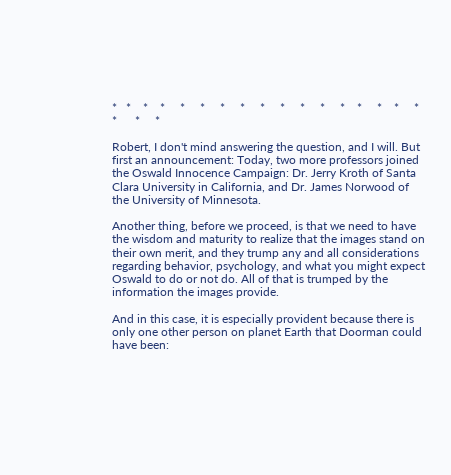*   *    *    *     *     *     *     *     *     *     *     *     *    *     *    *     *    *      *     *

Robert, I don't mind answering the question, and I will. But first an announcement: Today, two more professors joined the Oswald Innocence Campaign: Dr. Jerry Kroth of Santa Clara University in California, and Dr. James Norwood of the University of Minnesota.

Another thing, before we proceed, is that we need to have the wisdom and maturity to realize that the images stand on their own merit, and they trump any and all considerations regarding behavior, psychology, and what you might expect Oswald to do or not do. All of that is trumped by the information the images provide.

And in this case, it is especially provident because there is only one other person on planet Earth that Doorman could have been: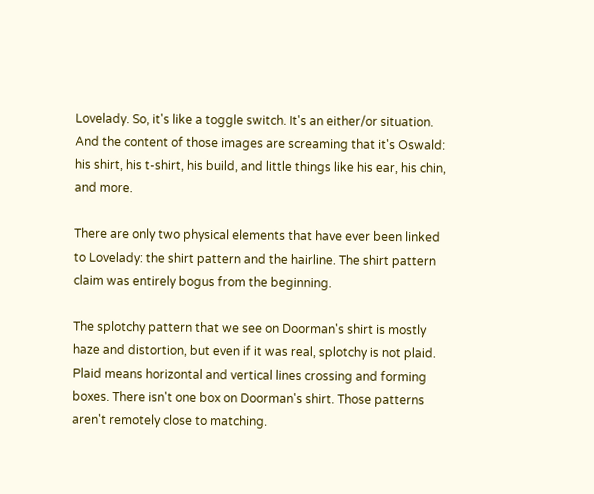Lovelady. So, it's like a toggle switch. It's an either/or situation. And the content of those images are screaming that it's Oswald: his shirt, his t-shirt, his build, and little things like his ear, his chin, and more.

There are only two physical elements that have ever been linked to Lovelady: the shirt pattern and the hairline. The shirt pattern claim was entirely bogus from the beginning.

The splotchy pattern that we see on Doorman's shirt is mostly haze and distortion, but even if it was real, splotchy is not plaid. Plaid means horizontal and vertical lines crossing and forming boxes. There isn't one box on Doorman's shirt. Those patterns aren't remotely close to matching.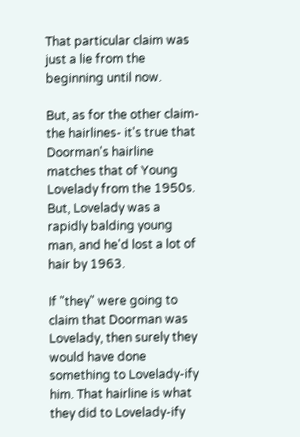That particular claim was just a lie from the beginning until now.

But, as for the other claim- the hairlines- it's true that Doorman's hairline matches that of Young Lovelady from the 1950s. But, Lovelady was a rapidly balding young man, and he'd lost a lot of hair by 1963.

If "they" were going to claim that Doorman was Lovelady, then surely they would have done something to Lovelady-ify him. That hairline is what they did to Lovelady-ify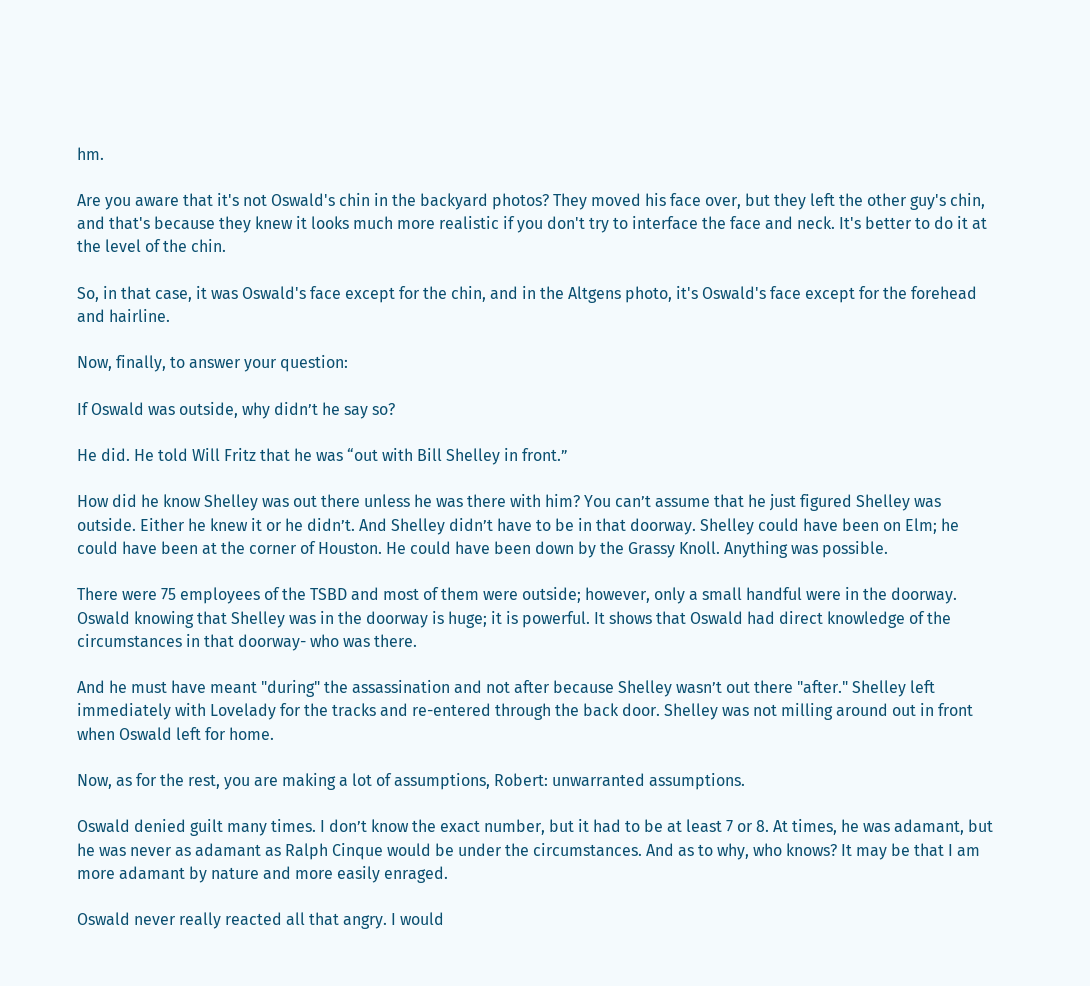hm.

Are you aware that it's not Oswald's chin in the backyard photos? They moved his face over, but they left the other guy's chin, and that's because they knew it looks much more realistic if you don't try to interface the face and neck. It's better to do it at the level of the chin.

So, in that case, it was Oswald's face except for the chin, and in the Altgens photo, it's Oswald's face except for the forehead and hairline.

Now, finally, to answer your question:

If Oswald was outside, why didn’t he say so?

He did. He told Will Fritz that he was “out with Bill Shelley in front.”

How did he know Shelley was out there unless he was there with him? You can’t assume that he just figured Shelley was outside. Either he knew it or he didn’t. And Shelley didn’t have to be in that doorway. Shelley could have been on Elm; he could have been at the corner of Houston. He could have been down by the Grassy Knoll. Anything was possible.

There were 75 employees of the TSBD and most of them were outside; however, only a small handful were in the doorway. Oswald knowing that Shelley was in the doorway is huge; it is powerful. It shows that Oswald had direct knowledge of the circumstances in that doorway- who was there.

And he must have meant "during" the assassination and not after because Shelley wasn’t out there "after." Shelley left immediately with Lovelady for the tracks and re-entered through the back door. Shelley was not milling around out in front when Oswald left for home.

Now, as for the rest, you are making a lot of assumptions, Robert: unwarranted assumptions.

Oswald denied guilt many times. I don’t know the exact number, but it had to be at least 7 or 8. At times, he was adamant, but he was never as adamant as Ralph Cinque would be under the circumstances. And as to why, who knows? It may be that I am more adamant by nature and more easily enraged.

Oswald never really reacted all that angry. I would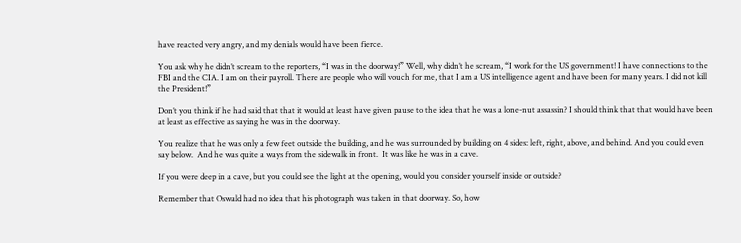have reacted very angry, and my denials would have been fierce.

You ask why he didn’t scream to the reporters, “I was in the doorway!” Well, why didn’t he scream, “I work for the US government! I have connections to the FBI and the CIA. I am on their payroll. There are people who will vouch for me, that I am a US intelligence agent and have been for many years. I did not kill the President!”

Don’t you think if he had said that that it would at least have given pause to the idea that he was a lone-nut assassin? I should think that that would have been at least as effective as saying he was in the doorway.

You realize that he was only a few feet outside the building, and he was surrounded by building on 4 sides: left, right, above, and behind. And you could even say below.  And he was quite a ways from the sidewalk in front.  It was like he was in a cave.

If you were deep in a cave, but you could see the light at the opening, would you consider yourself inside or outside?

Remember that Oswald had no idea that his photograph was taken in that doorway. So, how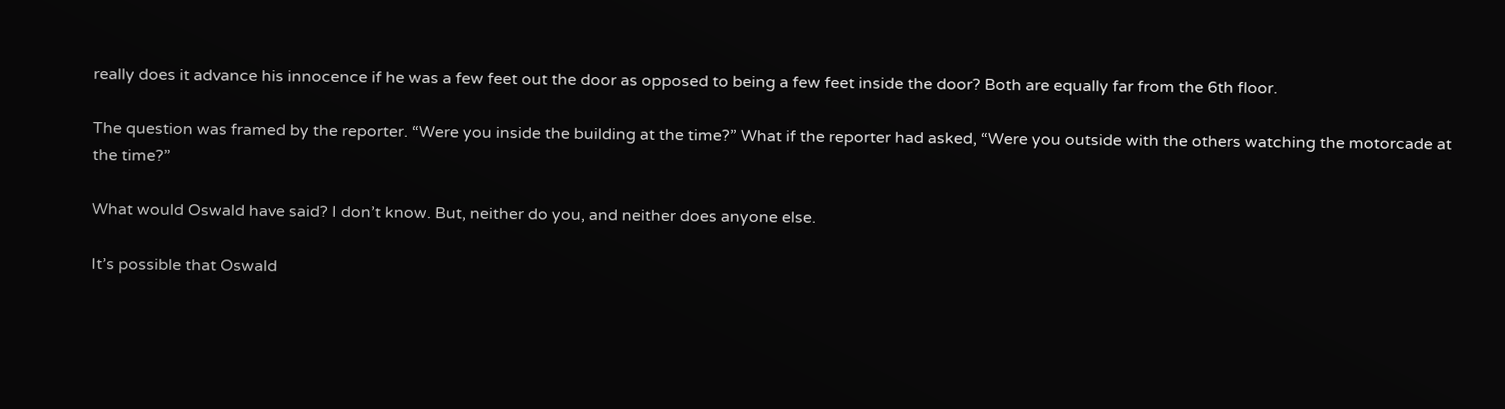really does it advance his innocence if he was a few feet out the door as opposed to being a few feet inside the door? Both are equally far from the 6th floor.

The question was framed by the reporter. “Were you inside the building at the time?” What if the reporter had asked, “Were you outside with the others watching the motorcade at the time?”

What would Oswald have said? I don’t know. But, neither do you, and neither does anyone else.

It’s possible that Oswald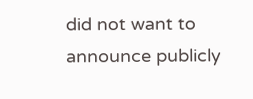did not want to announce publicly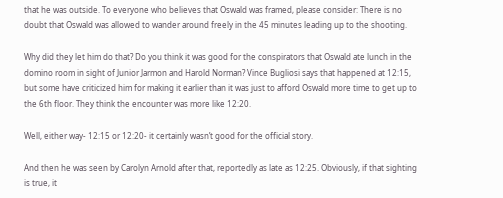that he was outside. To everyone who believes that Oswald was framed, please consider: There is no doubt that Oswald was allowed to wander around freely in the 45 minutes leading up to the shooting.

Why did they let him do that? Do you think it was good for the conspirators that Oswald ate lunch in the domino room in sight of Junior Jarmon and Harold Norman? Vince Bugliosi says that happened at 12:15, but some have criticized him for making it earlier than it was just to afford Oswald more time to get up to the 6th floor. They think the encounter was more like 12:20.

Well, either way- 12:15 or 12:20- it certainly wasn’t good for the official story.

And then he was seen by Carolyn Arnold after that, reportedly as late as 12:25. Obviously, if that sighting is true, it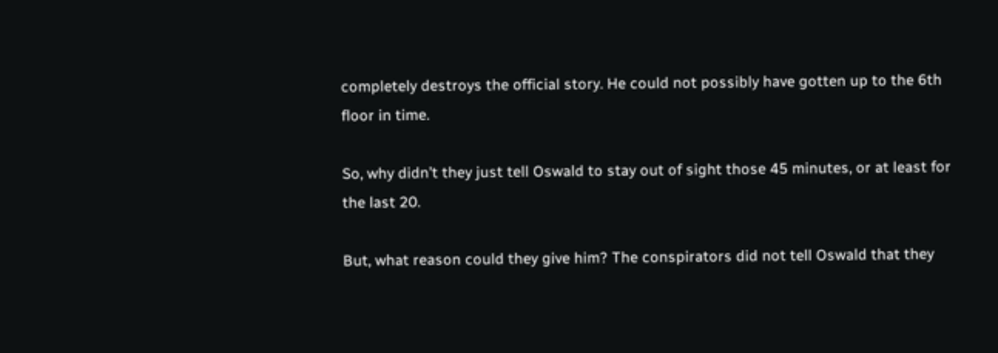completely destroys the official story. He could not possibly have gotten up to the 6th floor in time.

So, why didn’t they just tell Oswald to stay out of sight those 45 minutes, or at least for the last 20.

But, what reason could they give him? The conspirators did not tell Oswald that they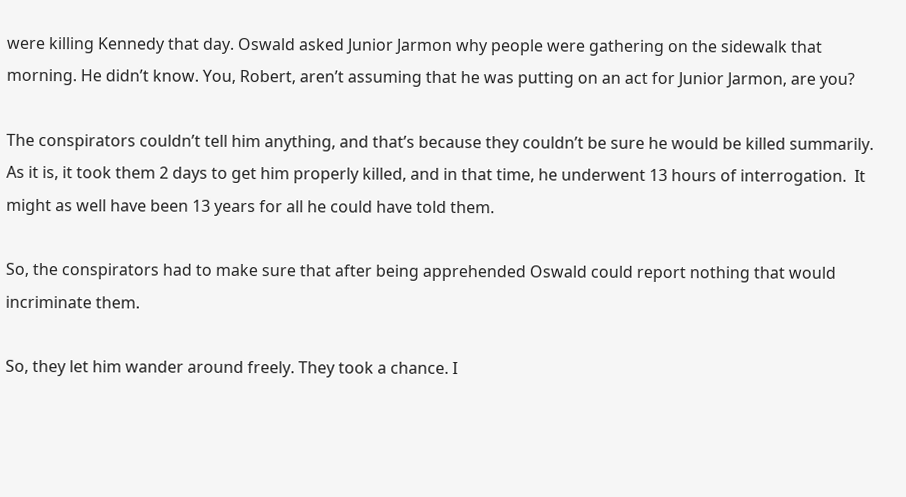were killing Kennedy that day. Oswald asked Junior Jarmon why people were gathering on the sidewalk that morning. He didn’t know. You, Robert, aren’t assuming that he was putting on an act for Junior Jarmon, are you?

The conspirators couldn’t tell him anything, and that’s because they couldn’t be sure he would be killed summarily. As it is, it took them 2 days to get him properly killed, and in that time, he underwent 13 hours of interrogation.  It might as well have been 13 years for all he could have told them.

So, the conspirators had to make sure that after being apprehended Oswald could report nothing that would incriminate them.

So, they let him wander around freely. They took a chance. I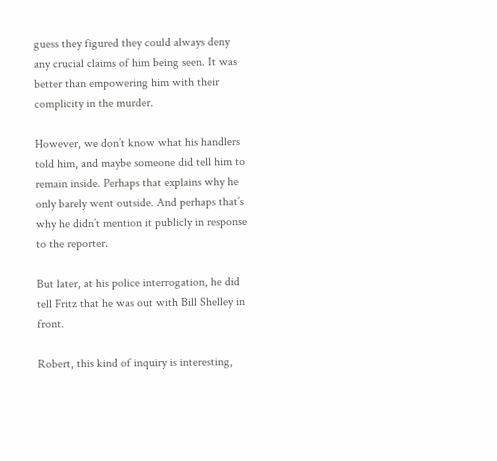guess they figured they could always deny any crucial claims of him being seen. It was better than empowering him with their complicity in the murder.

However, we don’t know what his handlers told him, and maybe someone did tell him to remain inside. Perhaps that explains why he only barely went outside. And perhaps that’s why he didn’t mention it publicly in response to the reporter.

But later, at his police interrogation, he did tell Fritz that he was out with Bill Shelley in front.

Robert, this kind of inquiry is interesting,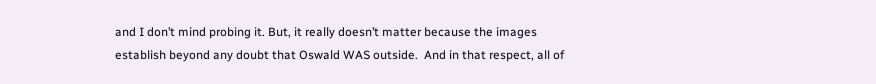and I don’t mind probing it. But, it really doesn’t matter because the images establish beyond any doubt that Oswald WAS outside.  And in that respect, all of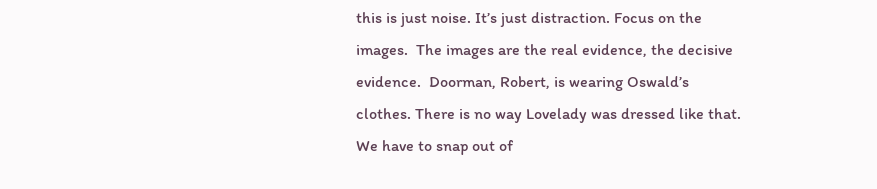this is just noise. It’s just distraction. Focus on the images.  The images are the real evidence, the decisive evidence.  Doorman, Robert, is wearing Oswald’s clothes. There is no way Lovelady was dressed like that. We have to snap out of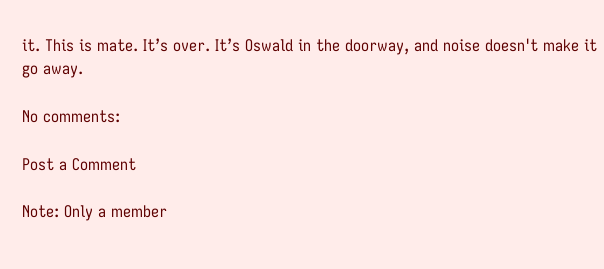it. This is mate. It’s over. It’s Oswald in the doorway, and noise doesn't make it go away.

No comments:

Post a Comment

Note: Only a member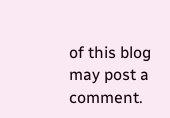of this blog may post a comment.